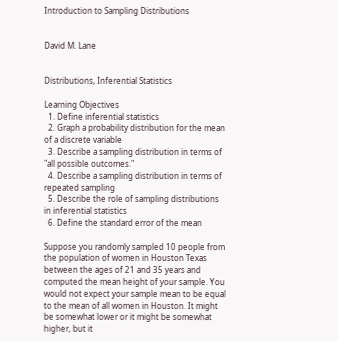Introduction to Sampling Distributions


David M. Lane


Distributions, Inferential Statistics

Learning Objectives
  1. Define inferential statistics
  2. Graph a probability distribution for the mean of a discrete variable
  3. Describe a sampling distribution in terms of "all possible outcomes."
  4. Describe a sampling distribution in terms of repeated sampling
  5. Describe the role of sampling distributions in inferential statistics
  6. Define the standard error of the mean

Suppose you randomly sampled 10 people from the population of women in Houston Texas between the ages of 21 and 35 years and computed the mean height of your sample. You would not expect your sample mean to be equal to the mean of all women in Houston. It might be somewhat lower or it might be somewhat higher, but it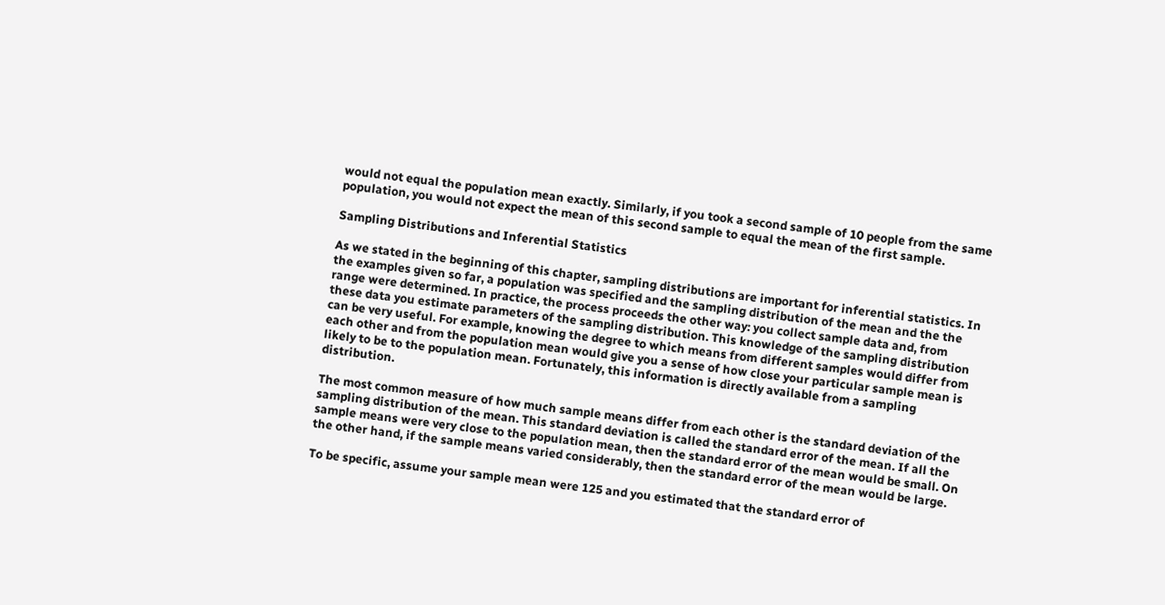would not equal the population mean exactly. Similarly, if you took a second sample of 10 people from the same population, you would not expect the mean of this second sample to equal the mean of the first sample.

Sampling Distributions and Inferential Statistics

As we stated in the beginning of this chapter, sampling distributions are important for inferential statistics. In the examples given so far, a population was specified and the sampling distribution of the mean and the the range were determined. In practice, the process proceeds the other way: you collect sample data and, from these data you estimate parameters of the sampling distribution. This knowledge of the sampling distribution can be very useful. For example, knowing the degree to which means from different samples would differ from each other and from the population mean would give you a sense of how close your particular sample mean is likely to be to the population mean. Fortunately, this information is directly available from a sampling distribution.

The most common measure of how much sample means differ from each other is the standard deviation of the sampling distribution of the mean. This standard deviation is called the standard error of the mean. If all the sample means were very close to the population mean, then the standard error of the mean would be small. On the other hand, if the sample means varied considerably, then the standard error of the mean would be large.

To be specific, assume your sample mean were 125 and you estimated that the standard error of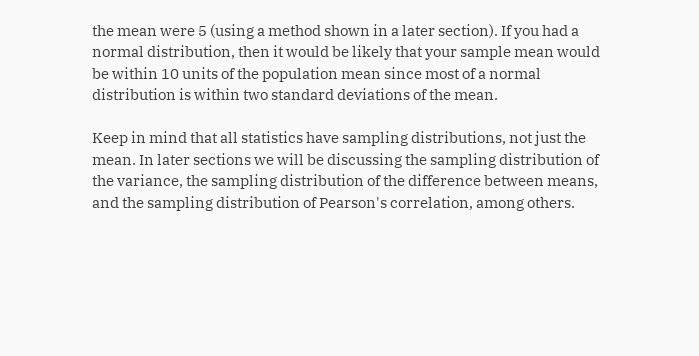the mean were 5 (using a method shown in a later section). If you had a normal distribution, then it would be likely that your sample mean would be within 10 units of the population mean since most of a normal distribution is within two standard deviations of the mean.

Keep in mind that all statistics have sampling distributions, not just the mean. In later sections we will be discussing the sampling distribution of the variance, the sampling distribution of the difference between means, and the sampling distribution of Pearson's correlation, among others.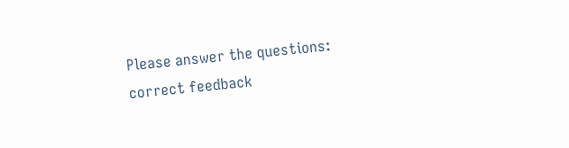Please answer the questions:
correct feedback